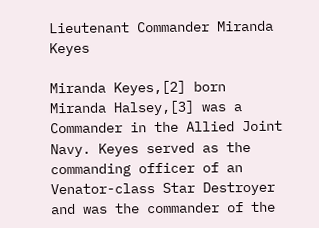Lieutenant Commander Miranda Keyes

Miranda Keyes,[2] born Miranda Halsey,[3] was a Commander in the Allied Joint Navy. Keyes served as the commanding officer of an Venator-class Star Destroyer and was the commander of the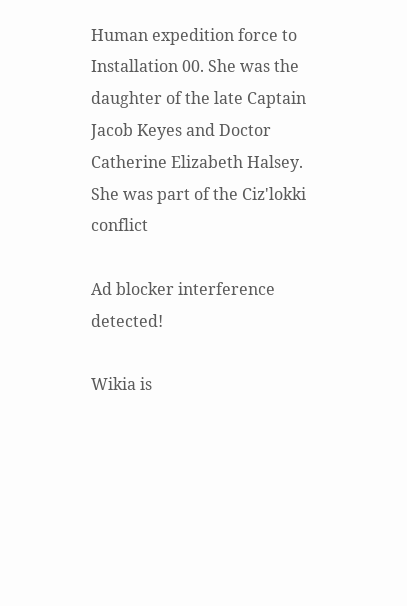Human expedition force to Installation 00. She was the daughter of the late Captain Jacob Keyes and Doctor Catherine Elizabeth Halsey. She was part of the Ciz'lokki conflict

Ad blocker interference detected!

Wikia is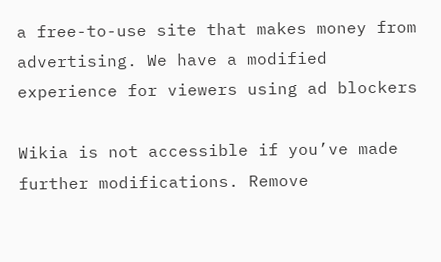a free-to-use site that makes money from advertising. We have a modified experience for viewers using ad blockers

Wikia is not accessible if you’ve made further modifications. Remove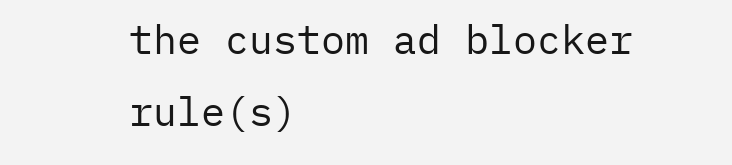the custom ad blocker rule(s)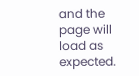and the page will load as expected.